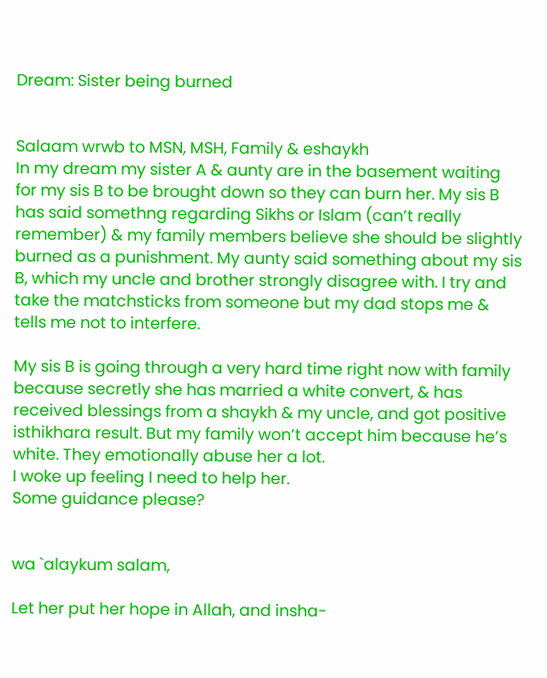Dream: Sister being burned


Salaam wrwb to MSN, MSH, Family & eshaykh
In my dream my sister A & aunty are in the basement waiting for my sis B to be brought down so they can burn her. My sis B has said somethng regarding Sikhs or Islam (can’t really remember) & my family members believe she should be slightly burned as a punishment. My aunty said something about my sis B, which my uncle and brother strongly disagree with. I try and take the matchsticks from someone but my dad stops me & tells me not to interfere.

My sis B is going through a very hard time right now with family because secretly she has married a white convert, & has received blessings from a shaykh & my uncle, and got positive isthikhara result. But my family won’t accept him because he’s white. They emotionally abuse her a lot.
I woke up feeling I need to help her.
Some guidance please?


wa `alaykum salam,

Let her put her hope in Allah, and insha-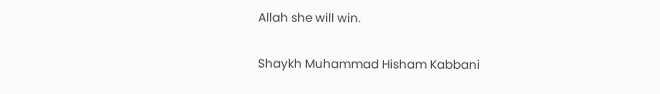Allah she will win.

Shaykh Muhammad Hisham Kabbani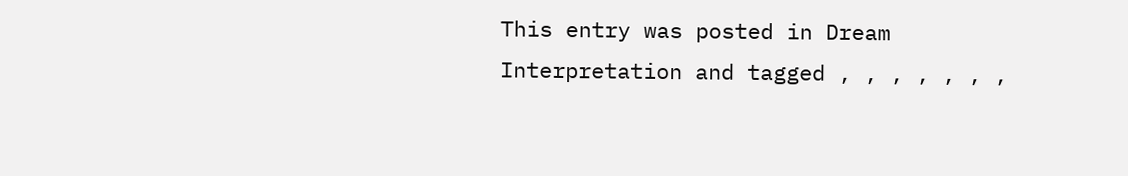This entry was posted in Dream Interpretation and tagged , , , , , , ,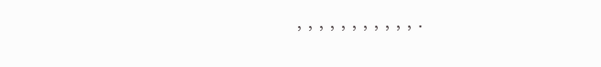, , , , , , , , , , , .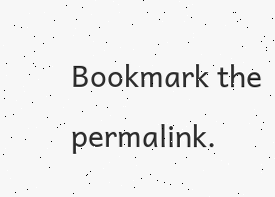Bookmark the permalink.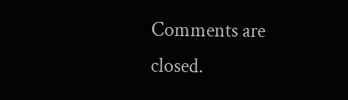Comments are closed.